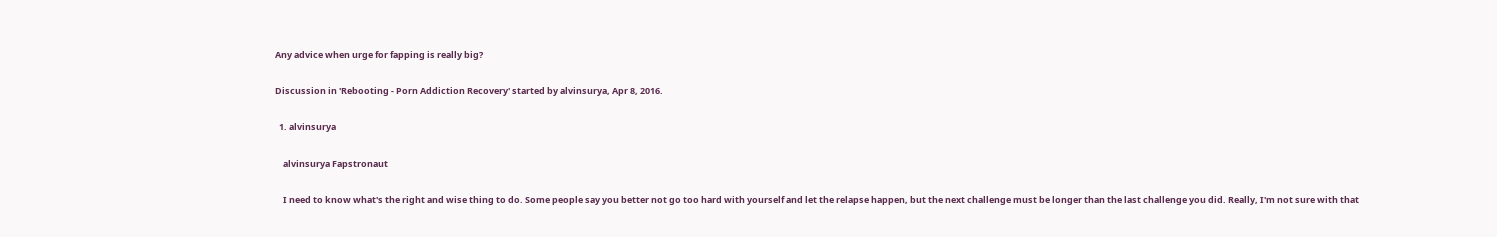Any advice when urge for fapping is really big?

Discussion in 'Rebooting - Porn Addiction Recovery' started by alvinsurya, Apr 8, 2016.

  1. alvinsurya

    alvinsurya Fapstronaut

    I need to know what's the right and wise thing to do. Some people say you better not go too hard with yourself and let the relapse happen, but the next challenge must be longer than the last challenge you did. Really, I'm not sure with that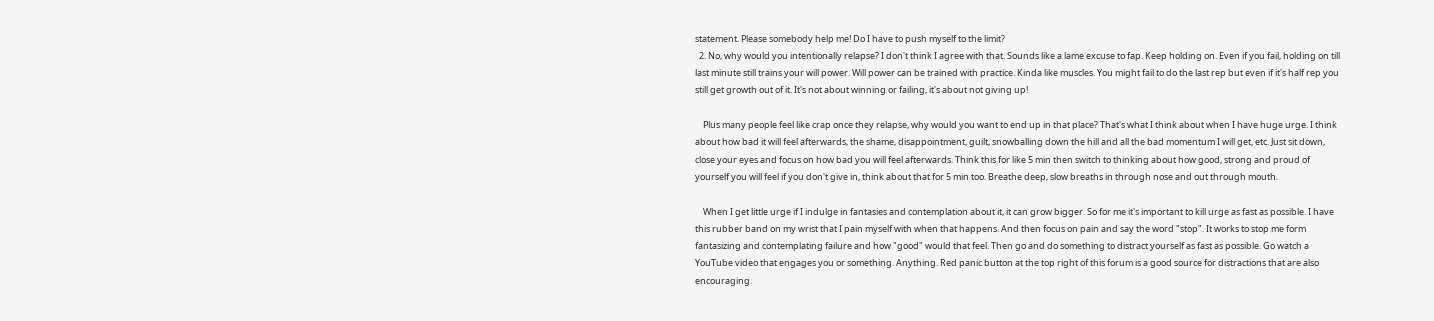statement. Please somebody help me! Do I have to push myself to the limit?
  2. No, why would you intentionally relapse? I don't think I agree with that. Sounds like a lame excuse to fap. Keep holding on. Even if you fail, holding on till last minute still trains your will power. Will power can be trained with practice. Kinda like muscles. You might fail to do the last rep but even if it's half rep you still get growth out of it. It's not about winning or failing, it's about not giving up!

    Plus many people feel like crap once they relapse, why would you want to end up in that place? That's what I think about when I have huge urge. I think about how bad it will feel afterwards, the shame, disappointment, guilt, snowballing down the hill and all the bad momentum I will get, etc. Just sit down, close your eyes and focus on how bad you will feel afterwards. Think this for like 5 min then switch to thinking about how good, strong and proud of yourself you will feel if you don't give in, think about that for 5 min too. Breathe deep, slow breaths in through nose and out through mouth.

    When I get little urge if I indulge in fantasies and contemplation about it, it can grow bigger. So for me it's important to kill urge as fast as possible. I have this rubber band on my wrist that I pain myself with when that happens. And then focus on pain and say the word "stop". It works to stop me form fantasizing and contemplating failure and how "good" would that feel. Then go and do something to distract yourself as fast as possible. Go watch a YouTube video that engages you or something. Anything. Red panic button at the top right of this forum is a good source for distractions that are also encouraging.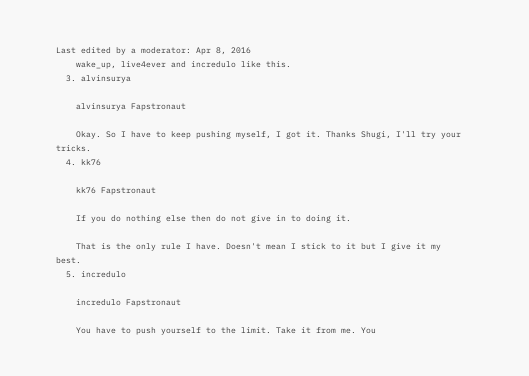Last edited by a moderator: Apr 8, 2016
    wake_up, live4ever and incredulo like this.
  3. alvinsurya

    alvinsurya Fapstronaut

    Okay. So I have to keep pushing myself, I got it. Thanks Shugi, I'll try your tricks.
  4. kk76

    kk76 Fapstronaut

    If you do nothing else then do not give in to doing it.

    That is the only rule I have. Doesn't mean I stick to it but I give it my best.
  5. incredulo

    incredulo Fapstronaut

    You have to push yourself to the limit. Take it from me. You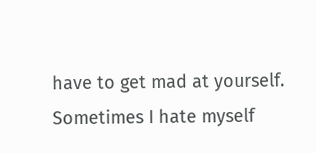have to get mad at yourself. Sometimes I hate myself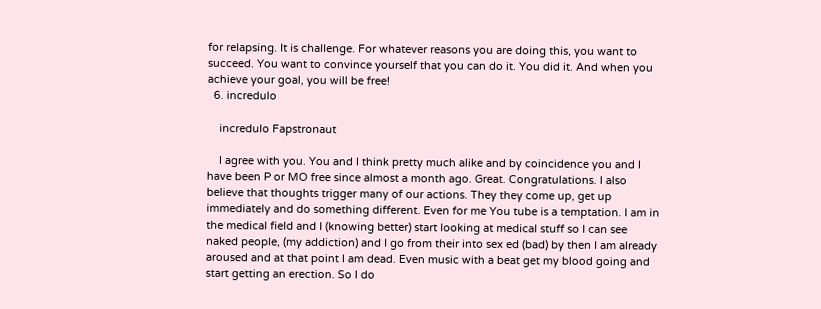for relapsing. It is challenge. For whatever reasons you are doing this, you want to succeed. You want to convince yourself that you can do it. You did it. And when you achieve your goal, you will be free!
  6. incredulo

    incredulo Fapstronaut

    I agree with you. You and I think pretty much alike and by coincidence you and I have been P or MO free since almost a month ago. Great. Congratulations. I also believe that thoughts trigger many of our actions. They they come up, get up immediately and do something different. Even for me You tube is a temptation. I am in the medical field and I (knowing better) start looking at medical stuff so I can see naked people, (my addiction) and I go from their into sex ed (bad) by then I am already aroused and at that point I am dead. Even music with a beat get my blood going and start getting an erection. So I do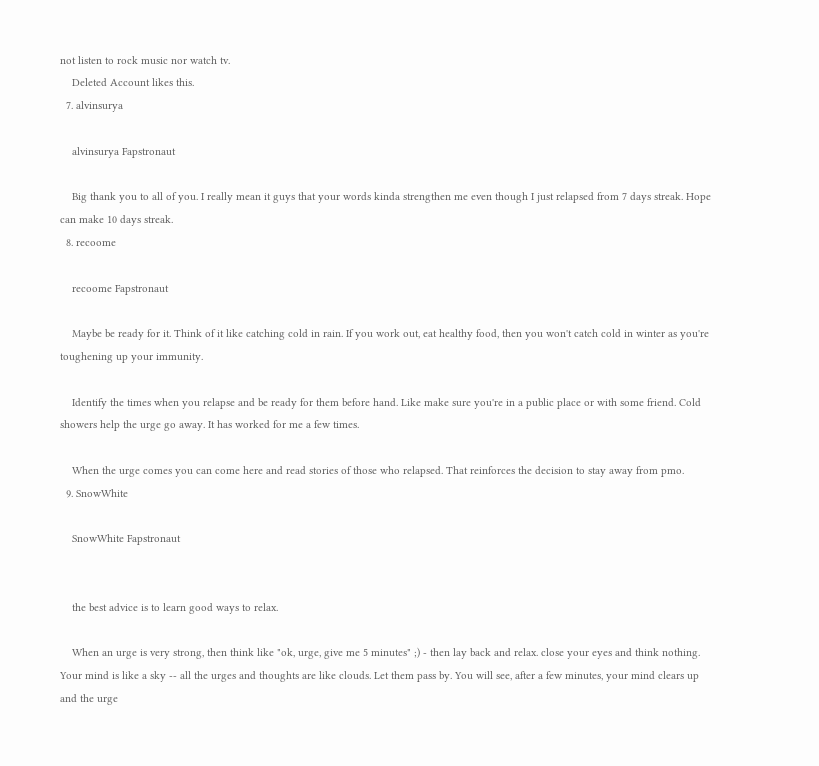not listen to rock music nor watch tv.
    Deleted Account likes this.
  7. alvinsurya

    alvinsurya Fapstronaut

    Big thank you to all of you. I really mean it guys that your words kinda strengthen me even though I just relapsed from 7 days streak. Hope can make 10 days streak.
  8. recoome

    recoome Fapstronaut

    Maybe be ready for it. Think of it like catching cold in rain. If you work out, eat healthy food, then you won't catch cold in winter as you're toughening up your immunity.

    Identify the times when you relapse and be ready for them before hand. Like make sure you're in a public place or with some friend. Cold showers help the urge go away. It has worked for me a few times.

    When the urge comes you can come here and read stories of those who relapsed. That reinforces the decision to stay away from pmo.
  9. SnowWhite

    SnowWhite Fapstronaut


    the best advice is to learn good ways to relax.

    When an urge is very strong, then think like "ok, urge, give me 5 minutes" ;) - then lay back and relax. close your eyes and think nothing. Your mind is like a sky -- all the urges and thoughts are like clouds. Let them pass by. You will see, after a few minutes, your mind clears up and the urge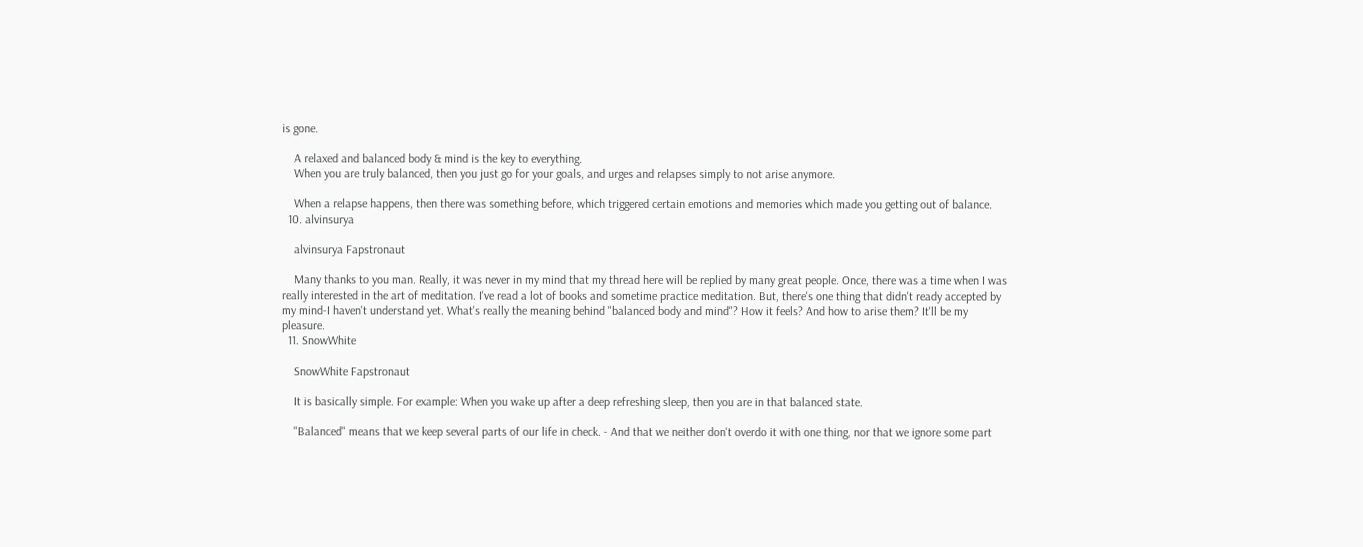is gone.

    A relaxed and balanced body & mind is the key to everything.
    When you are truly balanced, then you just go for your goals, and urges and relapses simply to not arise anymore.

    When a relapse happens, then there was something before, which triggered certain emotions and memories which made you getting out of balance.
  10. alvinsurya

    alvinsurya Fapstronaut

    Many thanks to you man. Really, it was never in my mind that my thread here will be replied by many great people. Once, there was a time when I was really interested in the art of meditation. I've read a lot of books and sometime practice meditation. But, there's one thing that didn't ready accepted by my mind-I haven't understand yet. What's really the meaning behind "balanced body and mind"? How it feels? And how to arise them? It'll be my pleasure.
  11. SnowWhite

    SnowWhite Fapstronaut

    It is basically simple. For example: When you wake up after a deep refreshing sleep, then you are in that balanced state.

    "Balanced" means that we keep several parts of our life in check. - And that we neither don't overdo it with one thing, nor that we ignore some part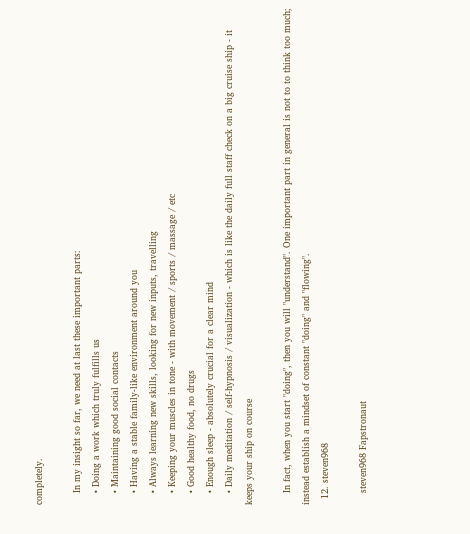completely.

    In my insight so far, we need at last these important parts:
    • Doing a work which truly fulfills us
    • Maintaining good social contacts
    • Having a stable family-like environment around you
    • Always learning new skills, looking for new inputs, travelling
    • Keeping your muscles in tone - with movement / sports / massage / etc
    • Good healthy food, no drugs
    • Enough sleep - absolutely crucial for a clear mind
    • Daily meditation / self-hypnosis / visualization - which is like the daily full staff check on a big cruise ship - it keeps your ship on course

    In fact, when you start "doing", then you will "understand". One important part in general is not to to think too much; instead establish a mindset of constant "doing" and "flowing".
  12. steven968

    steven968 Fapstronaut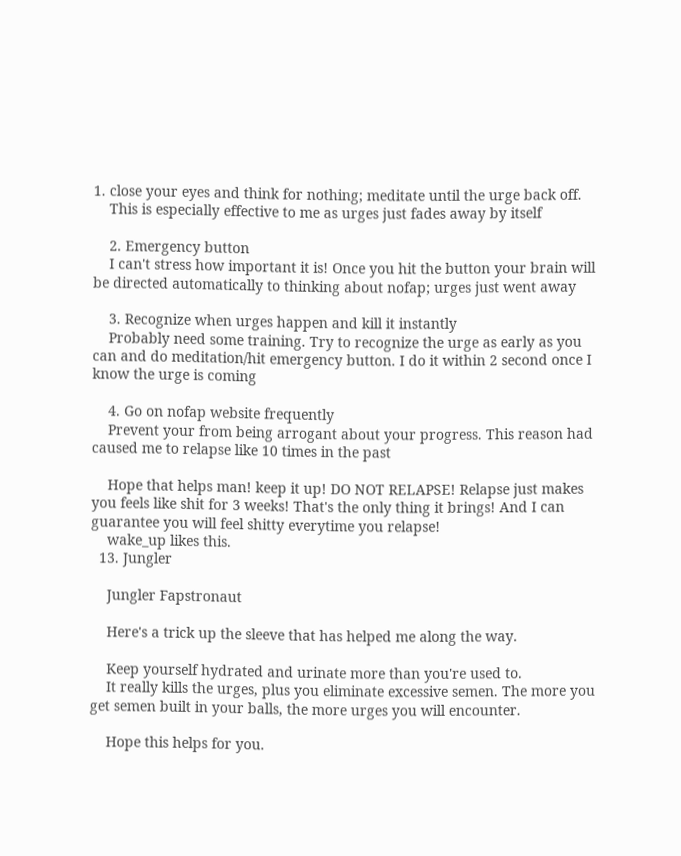1. close your eyes and think for nothing; meditate until the urge back off.
    This is especially effective to me as urges just fades away by itself

    2. Emergency button
    I can't stress how important it is! Once you hit the button your brain will be directed automatically to thinking about nofap; urges just went away

    3. Recognize when urges happen and kill it instantly
    Probably need some training. Try to recognize the urge as early as you can and do meditation/hit emergency button. I do it within 2 second once I know the urge is coming

    4. Go on nofap website frequently
    Prevent your from being arrogant about your progress. This reason had caused me to relapse like 10 times in the past

    Hope that helps man! keep it up! DO NOT RELAPSE! Relapse just makes you feels like shit for 3 weeks! That's the only thing it brings! And I can guarantee you will feel shitty everytime you relapse!
    wake_up likes this.
  13. Jungler

    Jungler Fapstronaut

    Here's a trick up the sleeve that has helped me along the way.

    Keep yourself hydrated and urinate more than you're used to.
    It really kills the urges, plus you eliminate excessive semen. The more you get semen built in your balls, the more urges you will encounter.

    Hope this helps for you.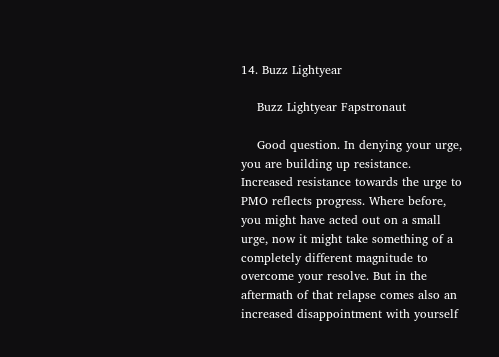14. Buzz Lightyear

    Buzz Lightyear Fapstronaut

    Good question. In denying your urge, you are building up resistance. Increased resistance towards the urge to PMO reflects progress. Where before, you might have acted out on a small urge, now it might take something of a completely different magnitude to overcome your resolve. But in the aftermath of that relapse comes also an increased disappointment with yourself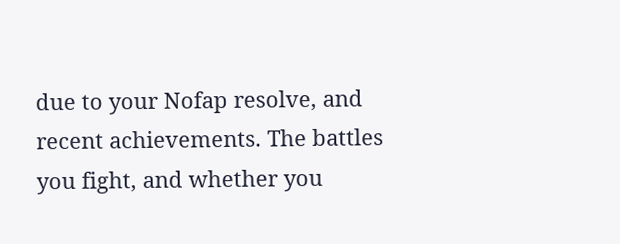due to your Nofap resolve, and recent achievements. The battles you fight, and whether you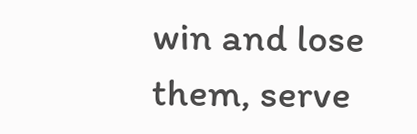win and lose them, serve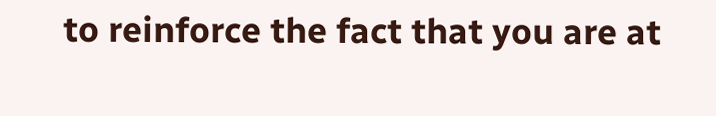to reinforce the fact that you are at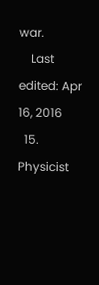war.
    Last edited: Apr 16, 2016
  15. Physicist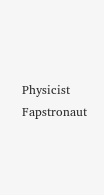Physicist Fapstronaut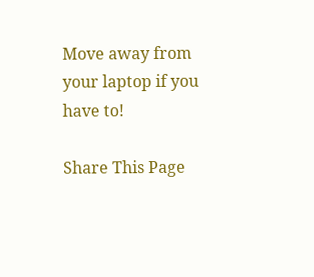Move away from your laptop if you have to!

Share This Page